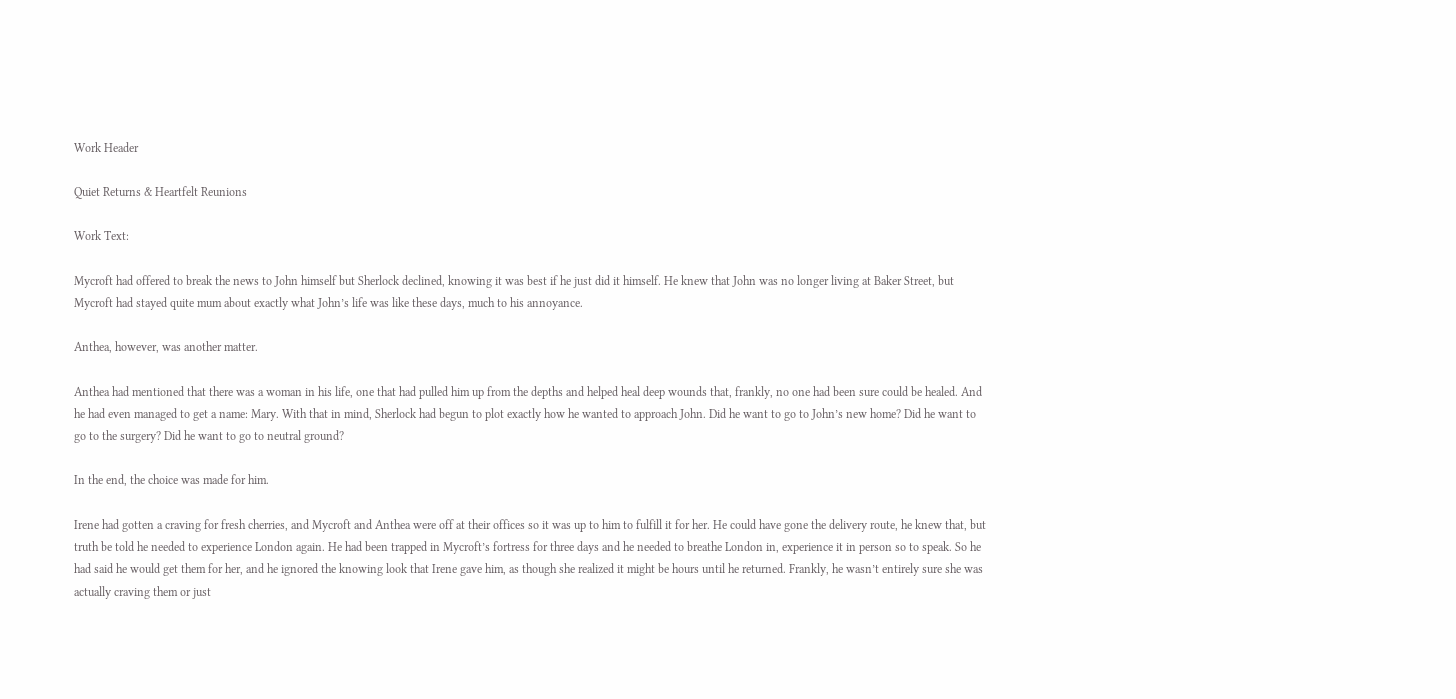Work Header

Quiet Returns & Heartfelt Reunions

Work Text:

Mycroft had offered to break the news to John himself but Sherlock declined, knowing it was best if he just did it himself. He knew that John was no longer living at Baker Street, but Mycroft had stayed quite mum about exactly what John’s life was like these days, much to his annoyance.

Anthea, however, was another matter.

Anthea had mentioned that there was a woman in his life, one that had pulled him up from the depths and helped heal deep wounds that, frankly, no one had been sure could be healed. And he had even managed to get a name: Mary. With that in mind, Sherlock had begun to plot exactly how he wanted to approach John. Did he want to go to John’s new home? Did he want to go to the surgery? Did he want to go to neutral ground?

In the end, the choice was made for him.

Irene had gotten a craving for fresh cherries, and Mycroft and Anthea were off at their offices so it was up to him to fulfill it for her. He could have gone the delivery route, he knew that, but truth be told he needed to experience London again. He had been trapped in Mycroft’s fortress for three days and he needed to breathe London in, experience it in person so to speak. So he had said he would get them for her, and he ignored the knowing look that Irene gave him, as though she realized it might be hours until he returned. Frankly, he wasn’t entirely sure she was actually craving them or just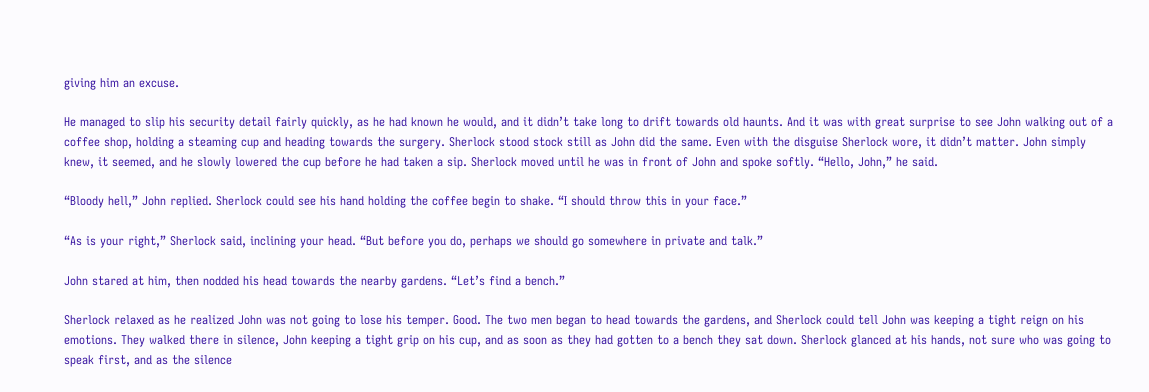giving him an excuse.

He managed to slip his security detail fairly quickly, as he had known he would, and it didn’t take long to drift towards old haunts. And it was with great surprise to see John walking out of a coffee shop, holding a steaming cup and heading towards the surgery. Sherlock stood stock still as John did the same. Even with the disguise Sherlock wore, it didn’t matter. John simply knew, it seemed, and he slowly lowered the cup before he had taken a sip. Sherlock moved until he was in front of John and spoke softly. “Hello, John,” he said.

“Bloody hell,” John replied. Sherlock could see his hand holding the coffee begin to shake. “I should throw this in your face.”

“As is your right,” Sherlock said, inclining your head. “But before you do, perhaps we should go somewhere in private and talk.”

John stared at him, then nodded his head towards the nearby gardens. “Let’s find a bench.”

Sherlock relaxed as he realized John was not going to lose his temper. Good. The two men began to head towards the gardens, and Sherlock could tell John was keeping a tight reign on his emotions. They walked there in silence, John keeping a tight grip on his cup, and as soon as they had gotten to a bench they sat down. Sherlock glanced at his hands, not sure who was going to speak first, and as the silence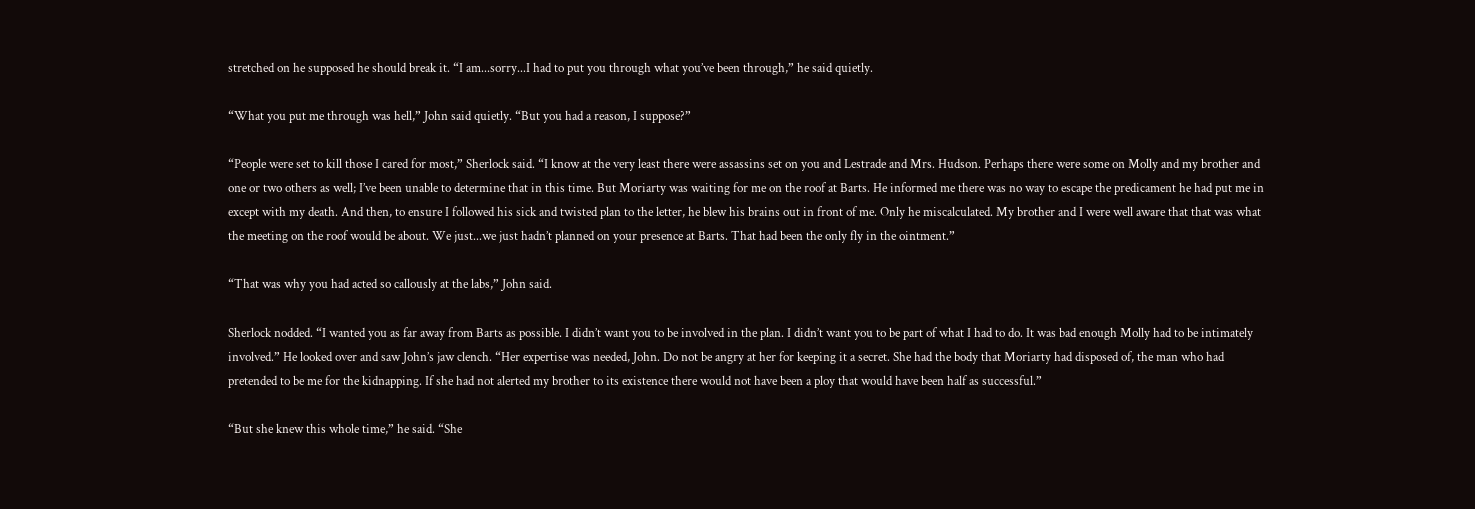stretched on he supposed he should break it. “I am...sorry...I had to put you through what you’ve been through,” he said quietly.

“What you put me through was hell,” John said quietly. “But you had a reason, I suppose?”

“People were set to kill those I cared for most,” Sherlock said. “I know at the very least there were assassins set on you and Lestrade and Mrs. Hudson. Perhaps there were some on Molly and my brother and one or two others as well; I’ve been unable to determine that in this time. But Moriarty was waiting for me on the roof at Barts. He informed me there was no way to escape the predicament he had put me in except with my death. And then, to ensure I followed his sick and twisted plan to the letter, he blew his brains out in front of me. Only he miscalculated. My brother and I were well aware that that was what the meeting on the roof would be about. We just...we just hadn’t planned on your presence at Barts. That had been the only fly in the ointment.”

“That was why you had acted so callously at the labs,” John said.

Sherlock nodded. “I wanted you as far away from Barts as possible. I didn’t want you to be involved in the plan. I didn’t want you to be part of what I had to do. It was bad enough Molly had to be intimately involved.” He looked over and saw John’s jaw clench. “Her expertise was needed, John. Do not be angry at her for keeping it a secret. She had the body that Moriarty had disposed of, the man who had pretended to be me for the kidnapping. If she had not alerted my brother to its existence there would not have been a ploy that would have been half as successful.”

“But she knew this whole time,” he said. “She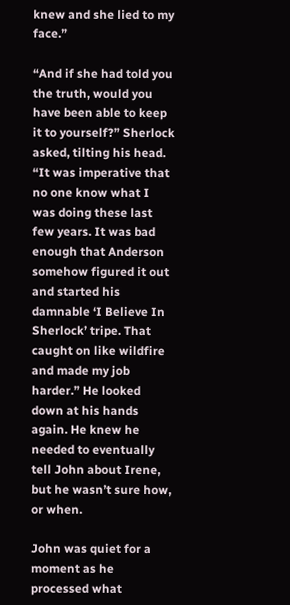knew and she lied to my face.”

“And if she had told you the truth, would you have been able to keep it to yourself?” Sherlock asked, tilting his head. “It was imperative that no one know what I was doing these last few years. It was bad enough that Anderson somehow figured it out and started his damnable ‘I Believe In Sherlock’ tripe. That caught on like wildfire and made my job harder.” He looked down at his hands again. He knew he needed to eventually tell John about Irene, but he wasn’t sure how, or when.

John was quiet for a moment as he processed what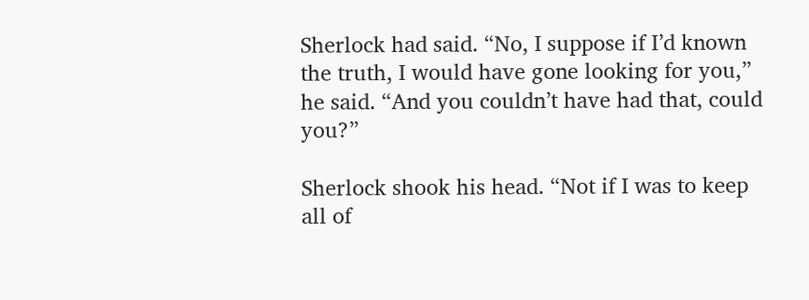Sherlock had said. “No, I suppose if I’d known the truth, I would have gone looking for you,” he said. “And you couldn’t have had that, could you?”

Sherlock shook his head. “Not if I was to keep all of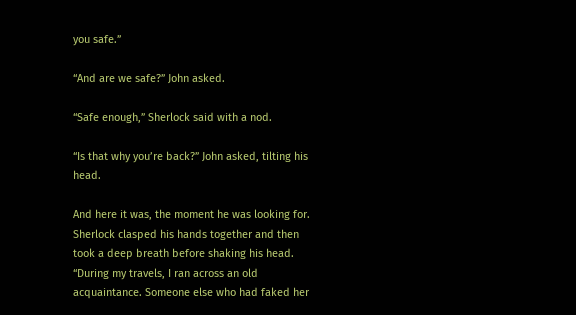you safe.”

“And are we safe?” John asked.

“Safe enough,” Sherlock said with a nod.

“Is that why you’re back?” John asked, tilting his head.

And here it was, the moment he was looking for. Sherlock clasped his hands together and then took a deep breath before shaking his head. “During my travels, I ran across an old acquaintance. Someone else who had faked her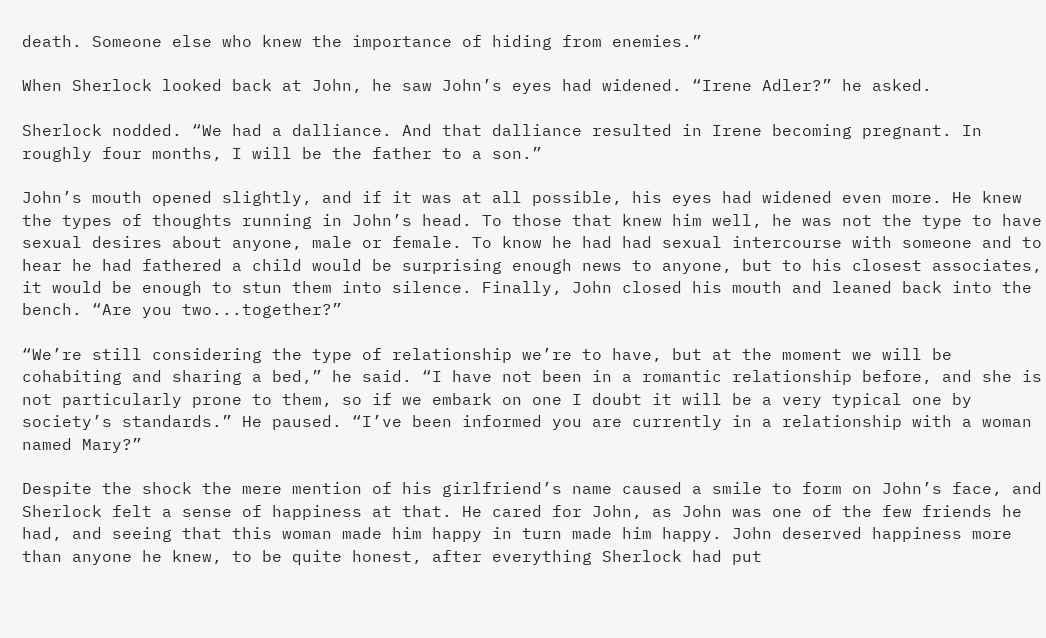death. Someone else who knew the importance of hiding from enemies.”

When Sherlock looked back at John, he saw John’s eyes had widened. “Irene Adler?” he asked.

Sherlock nodded. “We had a dalliance. And that dalliance resulted in Irene becoming pregnant. In roughly four months, I will be the father to a son.”

John’s mouth opened slightly, and if it was at all possible, his eyes had widened even more. He knew the types of thoughts running in John’s head. To those that knew him well, he was not the type to have sexual desires about anyone, male or female. To know he had had sexual intercourse with someone and to hear he had fathered a child would be surprising enough news to anyone, but to his closest associates, it would be enough to stun them into silence. Finally, John closed his mouth and leaned back into the bench. “Are you two...together?”

“We’re still considering the type of relationship we’re to have, but at the moment we will be cohabiting and sharing a bed,” he said. “I have not been in a romantic relationship before, and she is not particularly prone to them, so if we embark on one I doubt it will be a very typical one by society’s standards.” He paused. “I’ve been informed you are currently in a relationship with a woman named Mary?”

Despite the shock the mere mention of his girlfriend’s name caused a smile to form on John’s face, and Sherlock felt a sense of happiness at that. He cared for John, as John was one of the few friends he had, and seeing that this woman made him happy in turn made him happy. John deserved happiness more than anyone he knew, to be quite honest, after everything Sherlock had put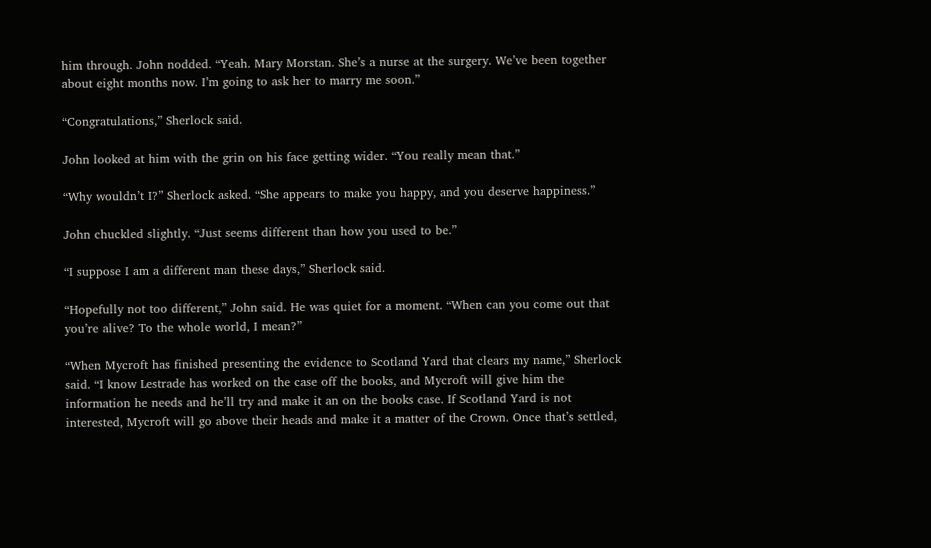him through. John nodded. “Yeah. Mary Morstan. She’s a nurse at the surgery. We’ve been together about eight months now. I’m going to ask her to marry me soon.”

“Congratulations,” Sherlock said.

John looked at him with the grin on his face getting wider. “You really mean that.”

“Why wouldn’t I?” Sherlock asked. “She appears to make you happy, and you deserve happiness.”

John chuckled slightly. “Just seems different than how you used to be.”

“I suppose I am a different man these days,” Sherlock said.

“Hopefully not too different,” John said. He was quiet for a moment. “When can you come out that you’re alive? To the whole world, I mean?”

“When Mycroft has finished presenting the evidence to Scotland Yard that clears my name,” Sherlock said. “I know Lestrade has worked on the case off the books, and Mycroft will give him the information he needs and he’ll try and make it an on the books case. If Scotland Yard is not interested, Mycroft will go above their heads and make it a matter of the Crown. Once that’s settled,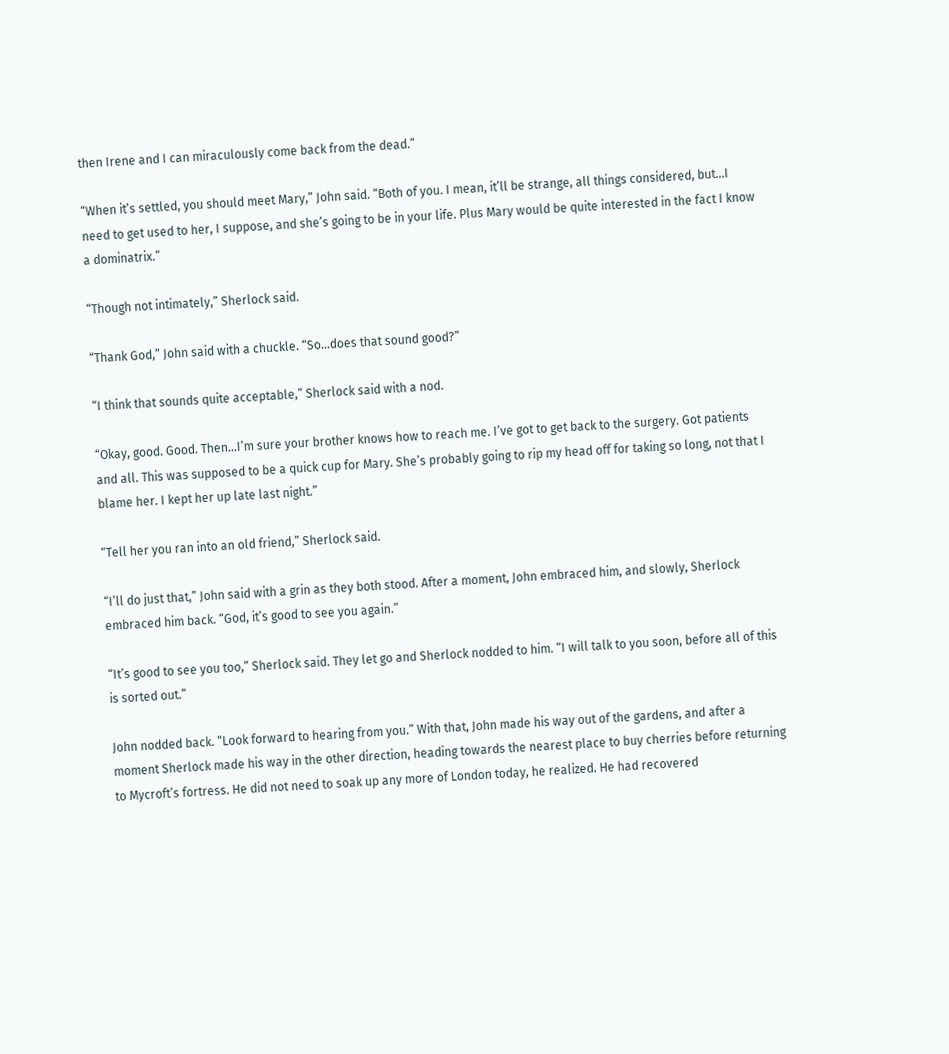then Irene and I can miraculously come back from the dead.”

“When it’s settled, you should meet Mary,” John said. “Both of you. I mean, it’ll be strange, all things considered, but...I need to get used to her, I suppose, and she’s going to be in your life. Plus Mary would be quite interested in the fact I know a dominatrix.”

“Though not intimately,” Sherlock said.

“Thank God,” John said with a chuckle. “So...does that sound good?”

“I think that sounds quite acceptable,” Sherlock said with a nod.

“Okay, good. Good. Then...I’m sure your brother knows how to reach me. I’ve got to get back to the surgery. Got patients and all. This was supposed to be a quick cup for Mary. She’s probably going to rip my head off for taking so long, not that I blame her. I kept her up late last night.”

“Tell her you ran into an old friend,” Sherlock said.

“I’ll do just that,” John said with a grin as they both stood. After a moment, John embraced him, and slowly, Sherlock embraced him back. “God, it’s good to see you again.”

“It’s good to see you too,” Sherlock said. They let go and Sherlock nodded to him. “I will talk to you soon, before all of this is sorted out.”

John nodded back. “Look forward to hearing from you.” With that, John made his way out of the gardens, and after a moment Sherlock made his way in the other direction, heading towards the nearest place to buy cherries before returning to Mycroft’s fortress. He did not need to soak up any more of London today, he realized. He had recovered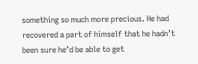something so much more precious. He had recovered a part of himself that he hadn’t been sure he’d be able to get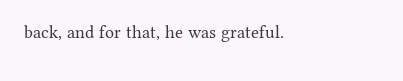back, and for that, he was grateful.